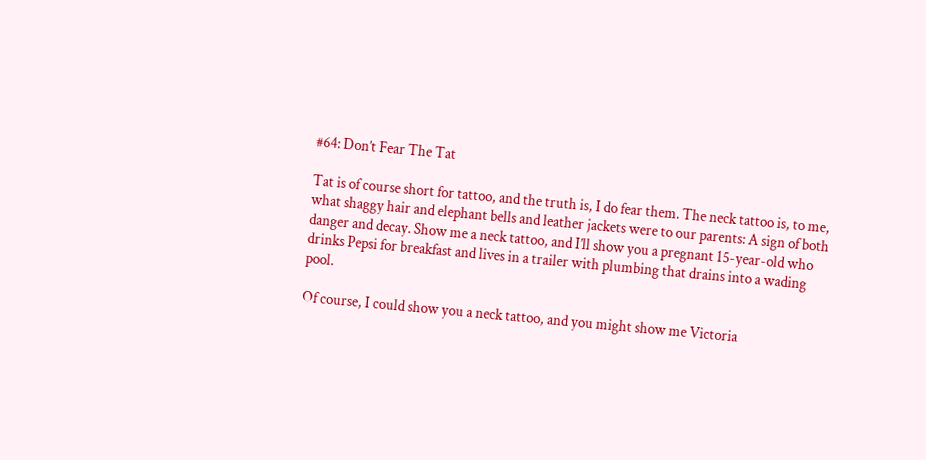#64: Don’t Fear The Tat

Tat is of course short for tattoo, and the truth is, I do fear them. The neck tattoo is, to me, what shaggy hair and elephant bells and leather jackets were to our parents: A sign of both danger and decay. Show me a neck tattoo, and I’ll show you a pregnant 15-year-old who drinks Pepsi for breakfast and lives in a trailer with plumbing that drains into a wading pool.

Of course, I could show you a neck tattoo, and you might show me Victoria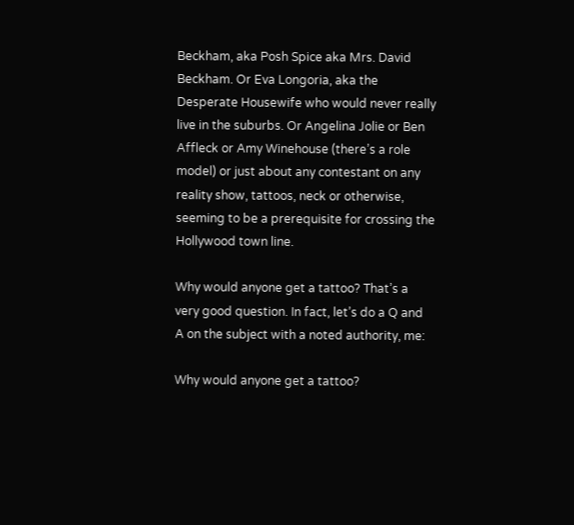Beckham, aka Posh Spice aka Mrs. David Beckham. Or Eva Longoria, aka the Desperate Housewife who would never really live in the suburbs. Or Angelina Jolie or Ben Affleck or Amy Winehouse (there’s a role model) or just about any contestant on any reality show, tattoos, neck or otherwise, seeming to be a prerequisite for crossing the Hollywood town line.

Why would anyone get a tattoo? That’s a very good question. In fact, let’s do a Q and A on the subject with a noted authority, me:

Why would anyone get a tattoo?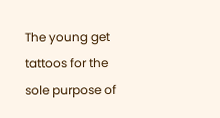The young get tattoos for the sole purpose of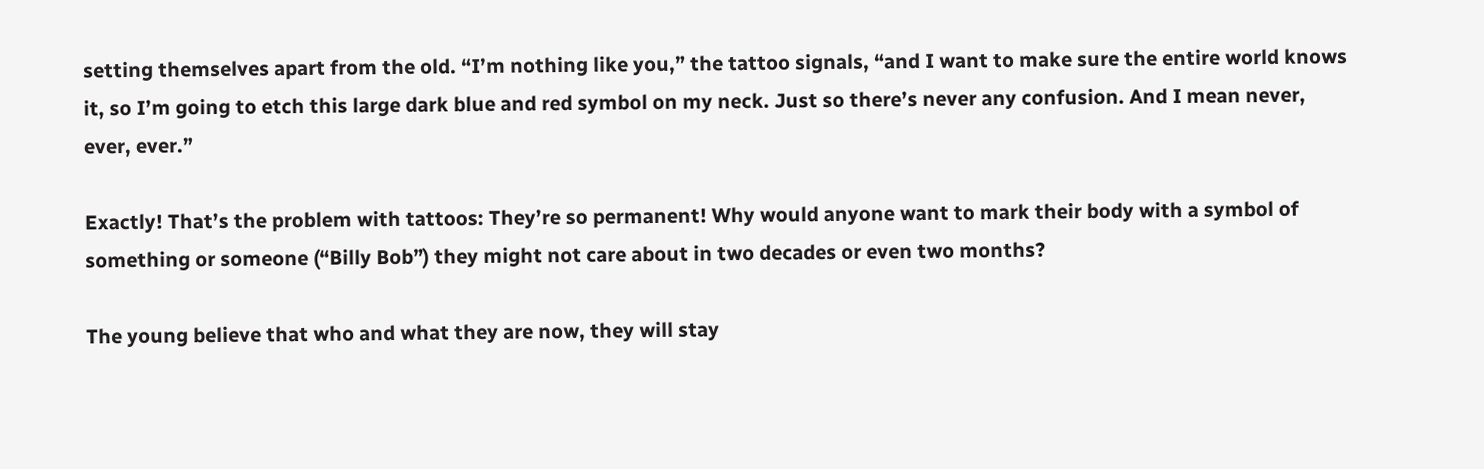setting themselves apart from the old. “I’m nothing like you,” the tattoo signals, “and I want to make sure the entire world knows it, so I’m going to etch this large dark blue and red symbol on my neck. Just so there’s never any confusion. And I mean never, ever, ever.”

Exactly! That’s the problem with tattoos: They’re so permanent! Why would anyone want to mark their body with a symbol of something or someone (“Billy Bob”) they might not care about in two decades or even two months?

The young believe that who and what they are now, they will stay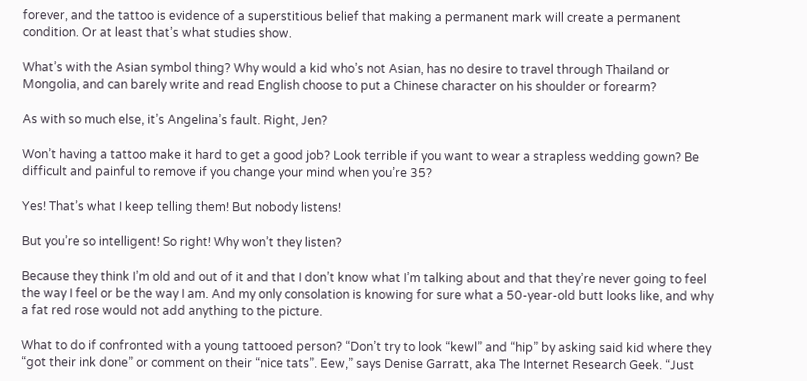forever, and the tattoo is evidence of a superstitious belief that making a permanent mark will create a permanent condition. Or at least that’s what studies show.

What’s with the Asian symbol thing? Why would a kid who’s not Asian, has no desire to travel through Thailand or Mongolia, and can barely write and read English choose to put a Chinese character on his shoulder or forearm?

As with so much else, it’s Angelina’s fault. Right, Jen?

Won’t having a tattoo make it hard to get a good job? Look terrible if you want to wear a strapless wedding gown? Be difficult and painful to remove if you change your mind when you’re 35?

Yes! That’s what I keep telling them! But nobody listens!

But you’re so intelligent! So right! Why won’t they listen?

Because they think I’m old and out of it and that I don’t know what I’m talking about and that they’re never going to feel the way I feel or be the way I am. And my only consolation is knowing for sure what a 50-year-old butt looks like, and why a fat red rose would not add anything to the picture.

What to do if confronted with a young tattooed person? “Don’t try to look “kewl” and “hip” by asking said kid where they “got their ink done” or comment on their “nice tats”. Eew,” says Denise Garratt, aka The Internet Research Geek. “Just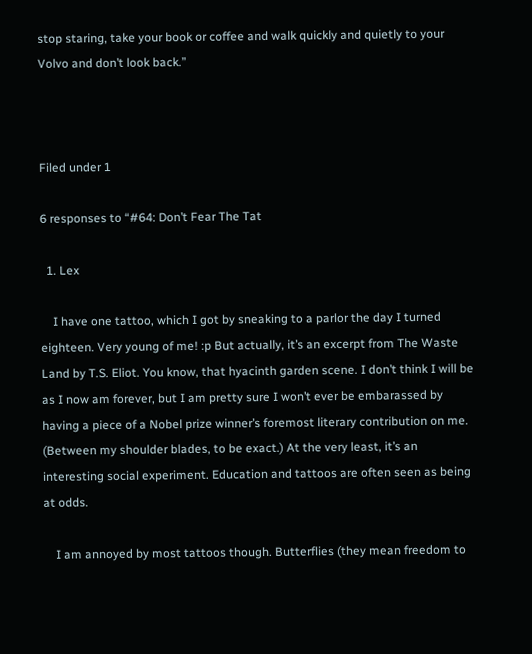stop staring, take your book or coffee and walk quickly and quietly to your Volvo and don’t look back.”



Filed under 1

6 responses to “#64: Don’t Fear The Tat

  1. Lex

    I have one tattoo, which I got by sneaking to a parlor the day I turned eighteen. Very young of me! :p But actually, it’s an excerpt from The Waste Land by T.S. Eliot. You know, that hyacinth garden scene. I don’t think I will be as I now am forever, but I am pretty sure I won’t ever be embarassed by having a piece of a Nobel prize winner’s foremost literary contribution on me. (Between my shoulder blades, to be exact.) At the very least, it’s an interesting social experiment. Education and tattoos are often seen as being at odds.

    I am annoyed by most tattoos though. Butterflies (they mean freedom to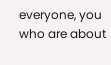everyone, you who are about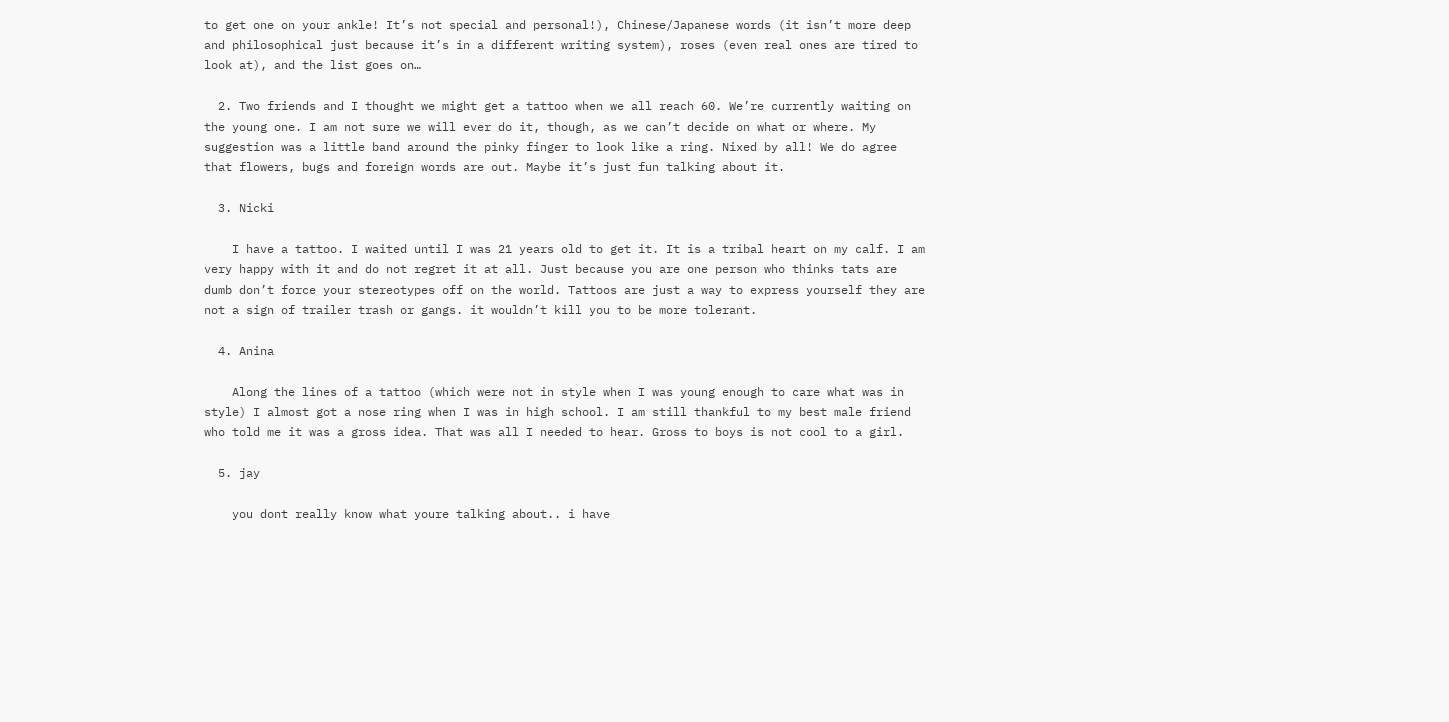to get one on your ankle! It’s not special and personal!), Chinese/Japanese words (it isn’t more deep and philosophical just because it’s in a different writing system), roses (even real ones are tired to look at), and the list goes on…

  2. Two friends and I thought we might get a tattoo when we all reach 60. We’re currently waiting on the young one. I am not sure we will ever do it, though, as we can’t decide on what or where. My suggestion was a little band around the pinky finger to look like a ring. Nixed by all! We do agree that flowers, bugs and foreign words are out. Maybe it’s just fun talking about it.

  3. Nicki

    I have a tattoo. I waited until I was 21 years old to get it. It is a tribal heart on my calf. I am very happy with it and do not regret it at all. Just because you are one person who thinks tats are dumb don’t force your stereotypes off on the world. Tattoos are just a way to express yourself they are not a sign of trailer trash or gangs. it wouldn’t kill you to be more tolerant.

  4. Anina

    Along the lines of a tattoo (which were not in style when I was young enough to care what was in style) I almost got a nose ring when I was in high school. I am still thankful to my best male friend who told me it was a gross idea. That was all I needed to hear. Gross to boys is not cool to a girl.

  5. jay

    you dont really know what youre talking about.. i have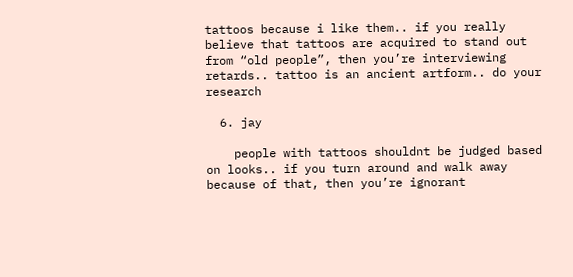tattoos because i like them.. if you really believe that tattoos are acquired to stand out from “old people”, then you’re interviewing retards.. tattoo is an ancient artform.. do your research

  6. jay

    people with tattoos shouldnt be judged based on looks.. if you turn around and walk away because of that, then you’re ignorant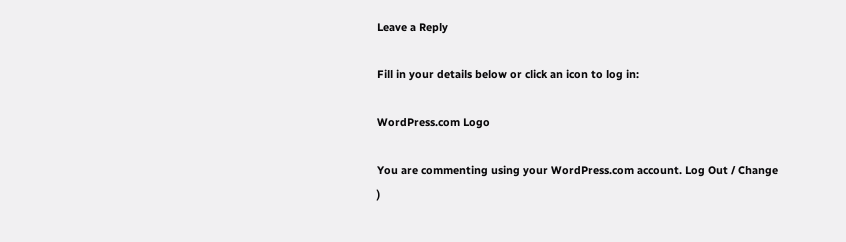Leave a Reply

Fill in your details below or click an icon to log in:

WordPress.com Logo

You are commenting using your WordPress.com account. Log Out / Change )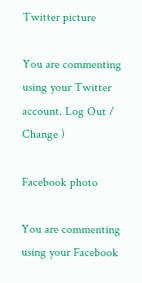Twitter picture

You are commenting using your Twitter account. Log Out / Change )

Facebook photo

You are commenting using your Facebook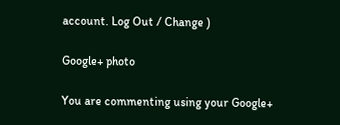account. Log Out / Change )

Google+ photo

You are commenting using your Google+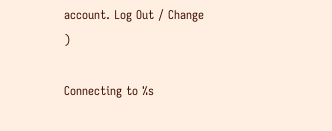account. Log Out / Change )

Connecting to %s